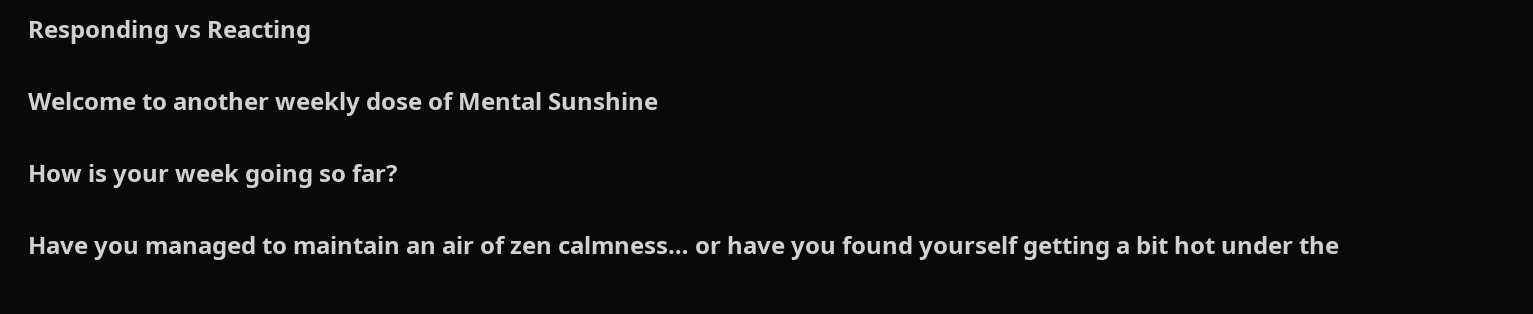Responding vs Reacting

Welcome to another weekly dose of Mental Sunshine

How is your week going so far?

Have you managed to maintain an air of zen calmness… or have you found yourself getting a bit hot under the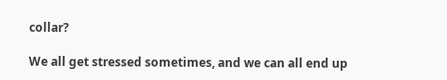collar?

We all get stressed sometimes, and we can all end up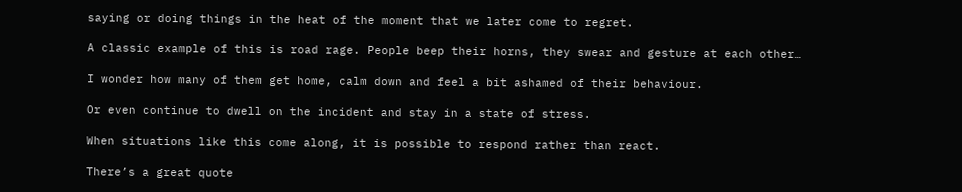saying or doing things in the heat of the moment that we later come to regret.

A classic example of this is road rage. People beep their horns, they swear and gesture at each other…

I wonder how many of them get home, calm down and feel a bit ashamed of their behaviour.

Or even continue to dwell on the incident and stay in a state of stress.

When situations like this come along, it is possible to respond rather than react.

There’s a great quote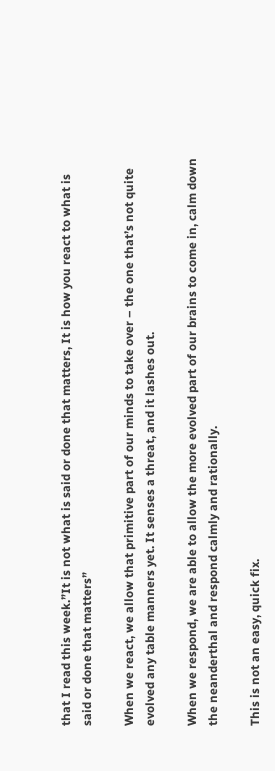that I read this week.”It is not what is said or done that matters, It is how you react to what is said or done that matters”

When we react, we allow that primitive part of our minds to take over – the one that’s not quite evolved any table manners yet. It senses a threat, and it lashes out.

When we respond, we are able to allow the more evolved part of our brains to come in, calm down the neanderthal and respond calmly and rationally.

This is not an easy, quick fix.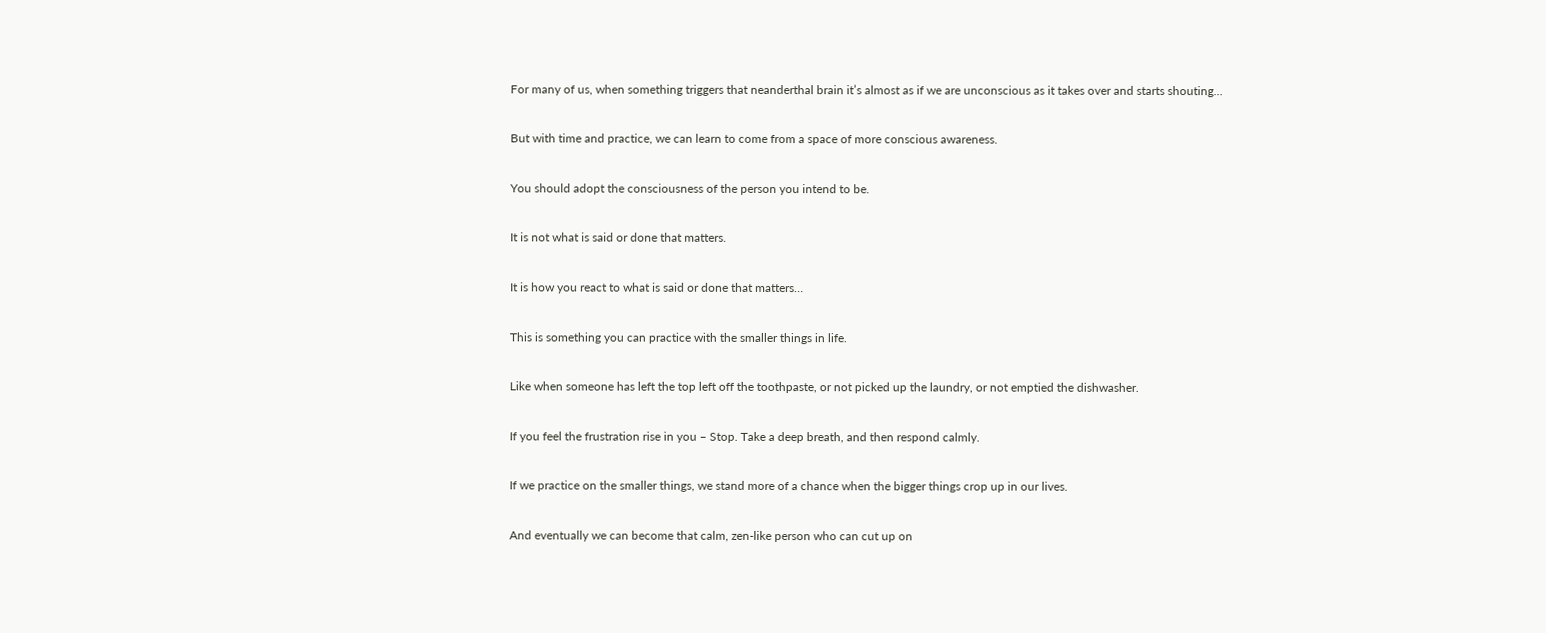For many of us, when something triggers that neanderthal brain it’s almost as if we are unconscious as it takes over and starts shouting…

But with time and practice, we can learn to come from a space of more conscious awareness.

You should adopt the consciousness of the person you intend to be.

It is not what is said or done that matters.

It is how you react to what is said or done that matters…

This is something you can practice with the smaller things in life.

Like when someone has left the top left off the toothpaste, or not picked up the laundry, or not emptied the dishwasher.

If you feel the frustration rise in you – Stop. Take a deep breath, and then respond calmly.

If we practice on the smaller things, we stand more of a chance when the bigger things crop up in our lives.

And eventually we can become that calm, zen-like person who can cut up on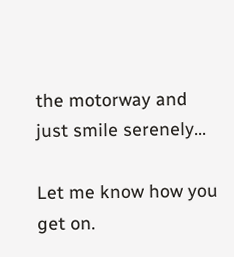the motorway and just smile serenely…

Let me know how you get on.